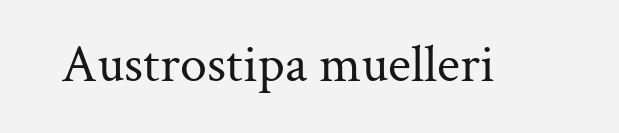Austrostipa muelleri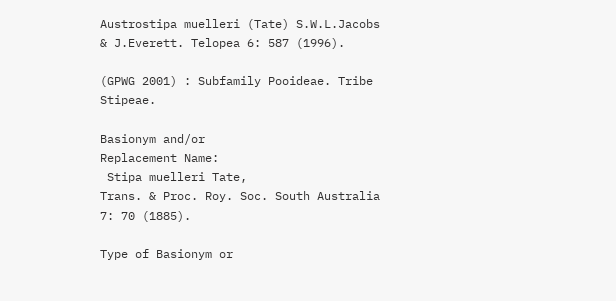Austrostipa muelleri (Tate) S.W.L.Jacobs
& J.Everett. Telopea 6: 587 (1996).

(GPWG 2001) : Subfamily Pooideae. Tribe Stipeae.

Basionym and/or
Replacement Name:
 Stipa muelleri Tate,
Trans. & Proc. Roy. Soc. South Australia 7: 70 (1885).

Type of Basionym or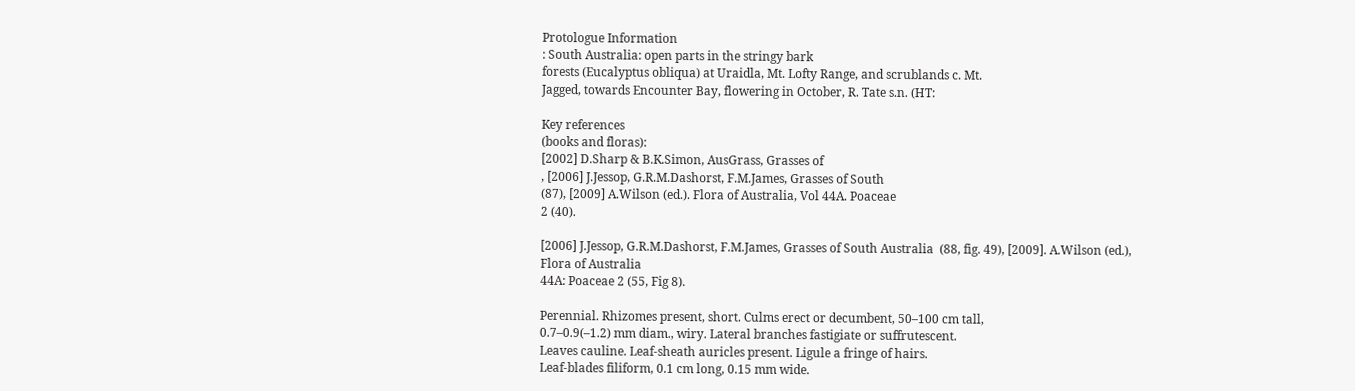Protologue Information
: South Australia: open parts in the stringy bark
forests (Eucalyptus obliqua) at Uraidla, Mt. Lofty Range, and scrublands c. Mt.
Jagged, towards Encounter Bay, flowering in October, R. Tate s.n. (HT:

Key references
(books and floras):
[2002] D.Sharp & B.K.Simon, AusGrass, Grasses of
, [2006] J.Jessop, G.R.M.Dashorst, F.M.James, Grasses of South
(87), [2009] A.Wilson (ed.). Flora of Australia, Vol 44A. Poaceae
2 (40).

[2006] J.Jessop, G.R.M.Dashorst, F.M.James, Grasses of South Australia  (88, fig. 49), [2009]. A.Wilson (ed.),
Flora of Australia
44A: Poaceae 2 (55, Fig 8).

Perennial. Rhizomes present, short. Culms erect or decumbent, 50–100 cm tall,
0.7–0.9(–1.2) mm diam., wiry. Lateral branches fastigiate or suffrutescent.
Leaves cauline. Leaf-sheath auricles present. Ligule a fringe of hairs.
Leaf-blades filiform, 0.1 cm long, 0.15 mm wide.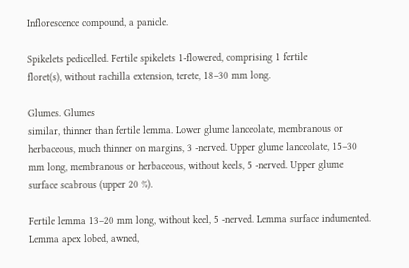Inflorescence compound, a panicle.

Spikelets pedicelled. Fertile spikelets 1-flowered, comprising 1 fertile
floret(s), without rachilla extension, terete, 18–30 mm long.

Glumes. Glumes
similar, thinner than fertile lemma. Lower glume lanceolate, membranous or
herbaceous, much thinner on margins, 3 -nerved. Upper glume lanceolate, 15–30
mm long, membranous or herbaceous, without keels, 5 -nerved. Upper glume
surface scabrous (upper 20 %).

Fertile lemma 13–20 mm long, without keel, 5 -nerved. Lemma surface indumented.
Lemma apex lobed, awned,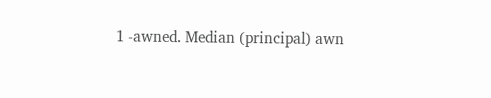1 -awned. Median (principal) awn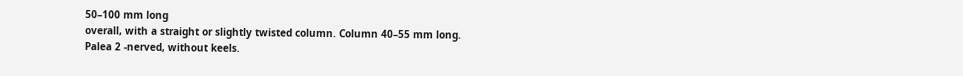50–100 mm long
overall, with a straight or slightly twisted column. Column 40–55 mm long.
Palea 2 -nerved, without keels.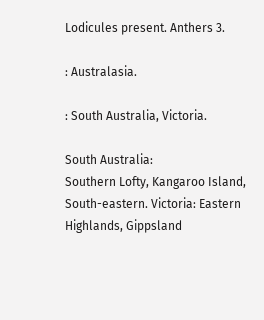Lodicules present. Anthers 3.

: Australasia.

: South Australia, Victoria.

South Australia:
Southern Lofty, Kangaroo Island, South-eastern. Victoria: Eastern
Highlands, Gippsland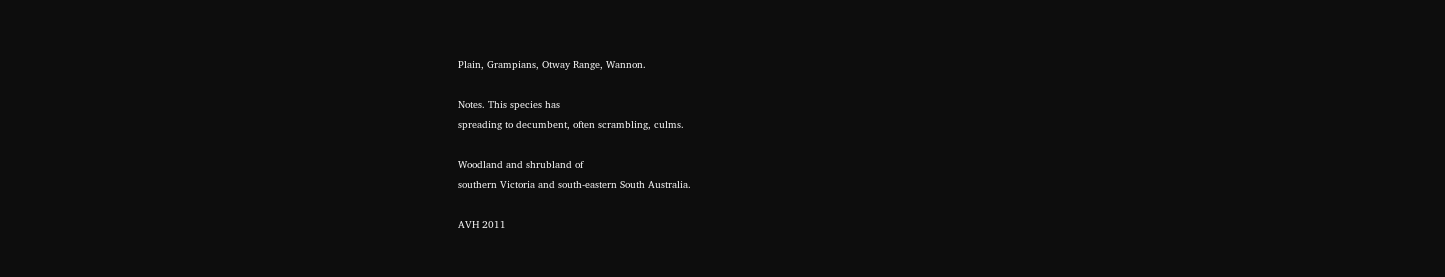Plain, Grampians, Otway Range, Wannon.

Notes. This species has
spreading to decumbent, often scrambling, culms.

Woodland and shrubland of
southern Victoria and south-eastern South Australia.

AVH 2011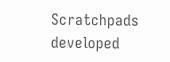Scratchpads developed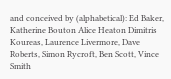and conceived by (alphabetical): Ed Baker, Katherine Bouton Alice Heaton Dimitris Koureas, Laurence Livermore, Dave Roberts, Simon Rycroft, Ben Scott, Vince Smith